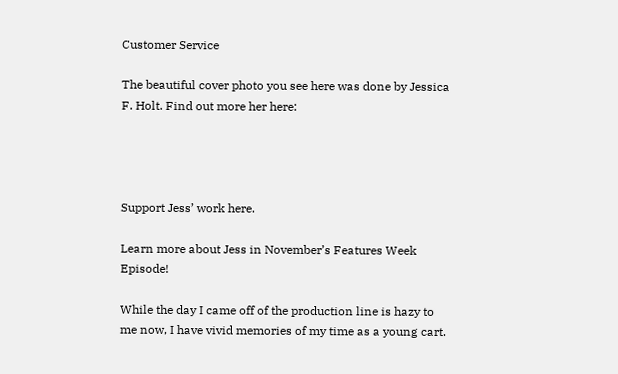Customer Service

The beautiful cover photo you see here was done by Jessica F. Holt. Find out more her here:




Support Jess’ work here.

Learn more about Jess in November’s Features Week Episode!

While the day I came off of the production line is hazy to me now, I have vivid memories of my time as a young cart.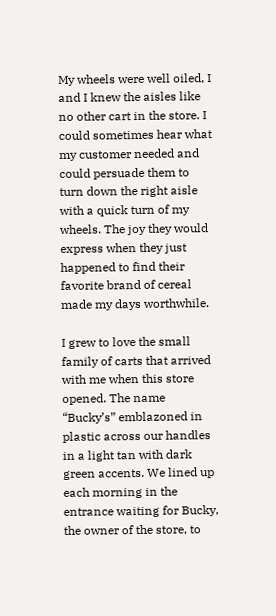My wheels were well oiled, I and I knew the aisles like no other cart in the store. I could sometimes hear what my customer needed and could persuade them to turn down the right aisle with a quick turn of my wheels. The joy they would express when they just happened to find their favorite brand of cereal made my days worthwhile.

I grew to love the small family of carts that arrived with me when this store opened. The name “Bucky’s” emblazoned in plastic across our handles in a light tan with dark green accents. We lined up each morning in the entrance waiting for Bucky, the owner of the store, to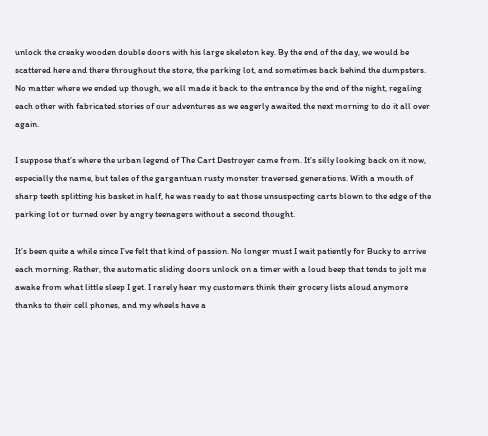unlock the creaky wooden double doors with his large skeleton key. By the end of the day, we would be scattered here and there throughout the store, the parking lot, and sometimes back behind the dumpsters. No matter where we ended up though, we all made it back to the entrance by the end of the night, regaling each other with fabricated stories of our adventures as we eagerly awaited the next morning to do it all over again.

I suppose that’s where the urban legend of The Cart Destroyer came from. It’s silly looking back on it now, especially the name, but tales of the gargantuan rusty monster traversed generations. With a mouth of sharp teeth splitting his basket in half, he was ready to eat those unsuspecting carts blown to the edge of the parking lot or turned over by angry teenagers without a second thought.

It’s been quite a while since I’ve felt that kind of passion. No longer must I wait patiently for Bucky to arrive each morning. Rather, the automatic sliding doors unlock on a timer with a loud beep that tends to jolt me awake from what little sleep I get. I rarely hear my customers think their grocery lists aloud anymore thanks to their cell phones, and my wheels have a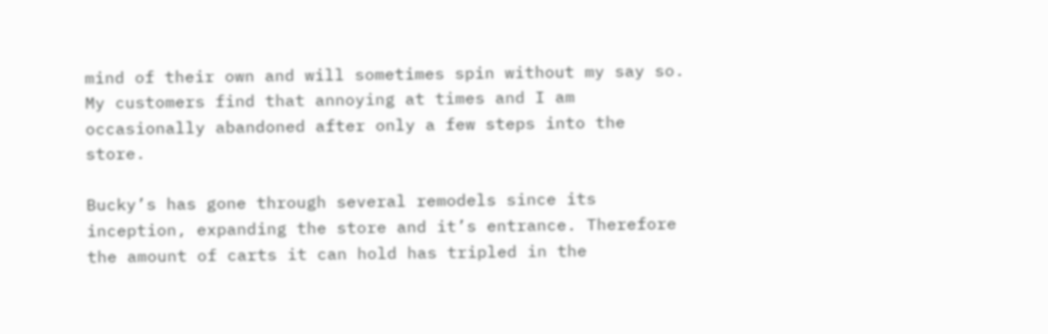mind of their own and will sometimes spin without my say so. My customers find that annoying at times and I am occasionally abandoned after only a few steps into the store.

Bucky’s has gone through several remodels since its inception, expanding the store and it’s entrance. Therefore the amount of carts it can hold has tripled in the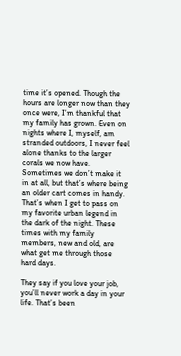time it’s opened. Though the hours are longer now than they once were, I’m thankful that my family has grown. Even on nights where I, myself, am stranded outdoors, I never feel alone thanks to the larger corals we now have. Sometimes we don’t make it in at all, but that’s where being an older cart comes in handy. That’s when I get to pass on my favorite urban legend in the dark of the night. These times with my family members, new and old, are what get me through those hard days.

They say if you love your job, you’ll never work a day in your life. That’s been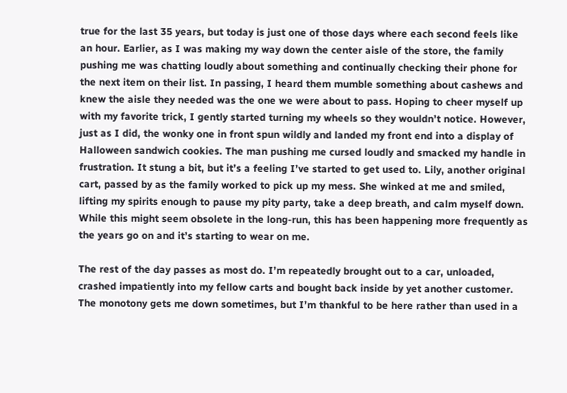true for the last 35 years, but today is just one of those days where each second feels like an hour. Earlier, as I was making my way down the center aisle of the store, the family pushing me was chatting loudly about something and continually checking their phone for the next item on their list. In passing, I heard them mumble something about cashews and knew the aisle they needed was the one we were about to pass. Hoping to cheer myself up with my favorite trick, I gently started turning my wheels so they wouldn’t notice. However, just as I did, the wonky one in front spun wildly and landed my front end into a display of Halloween sandwich cookies. The man pushing me cursed loudly and smacked my handle in frustration. It stung a bit, but it’s a feeling I’ve started to get used to. Lily, another original cart, passed by as the family worked to pick up my mess. She winked at me and smiled, lifting my spirits enough to pause my pity party, take a deep breath, and calm myself down. While this might seem obsolete in the long-run, this has been happening more frequently as the years go on and it’s starting to wear on me.

The rest of the day passes as most do. I’m repeatedly brought out to a car, unloaded, crashed impatiently into my fellow carts and bought back inside by yet another customer. The monotony gets me down sometimes, but I’m thankful to be here rather than used in a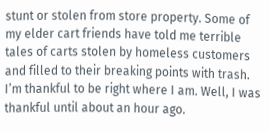stunt or stolen from store property. Some of my elder cart friends have told me terrible tales of carts stolen by homeless customers and filled to their breaking points with trash. I’m thankful to be right where I am. Well, I was thankful until about an hour ago.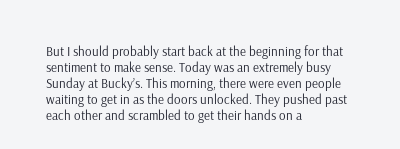But I should probably start back at the beginning for that sentiment to make sense. Today was an extremely busy Sunday at Bucky’s. This morning, there were even people waiting to get in as the doors unlocked. They pushed past each other and scrambled to get their hands on a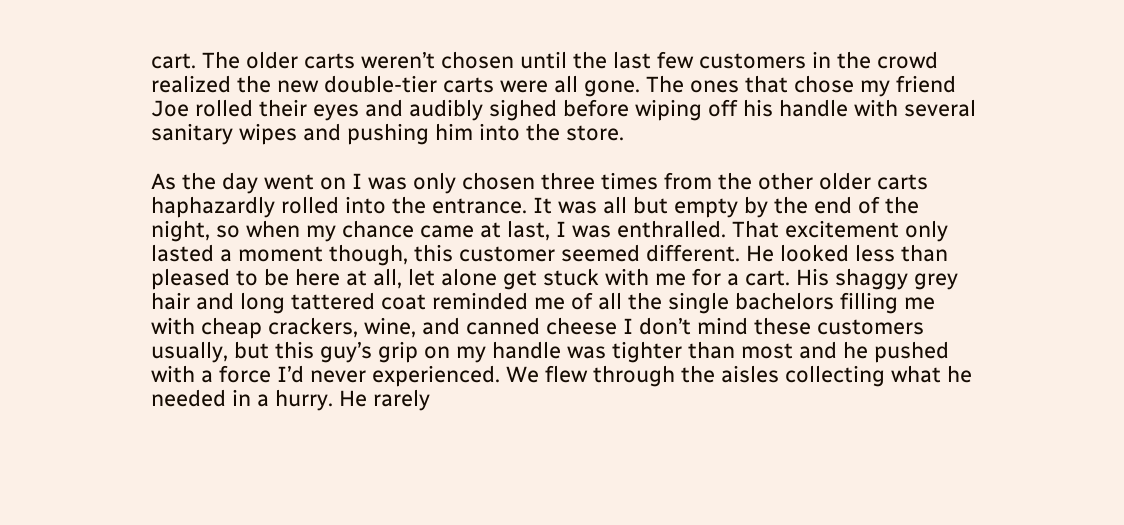cart. The older carts weren’t chosen until the last few customers in the crowd realized the new double-tier carts were all gone. The ones that chose my friend Joe rolled their eyes and audibly sighed before wiping off his handle with several sanitary wipes and pushing him into the store.

As the day went on I was only chosen three times from the other older carts haphazardly rolled into the entrance. It was all but empty by the end of the night, so when my chance came at last, I was enthralled. That excitement only lasted a moment though, this customer seemed different. He looked less than pleased to be here at all, let alone get stuck with me for a cart. His shaggy grey hair and long tattered coat reminded me of all the single bachelors filling me with cheap crackers, wine, and canned cheese I don’t mind these customers usually, but this guy’s grip on my handle was tighter than most and he pushed with a force I’d never experienced. We flew through the aisles collecting what he needed in a hurry. He rarely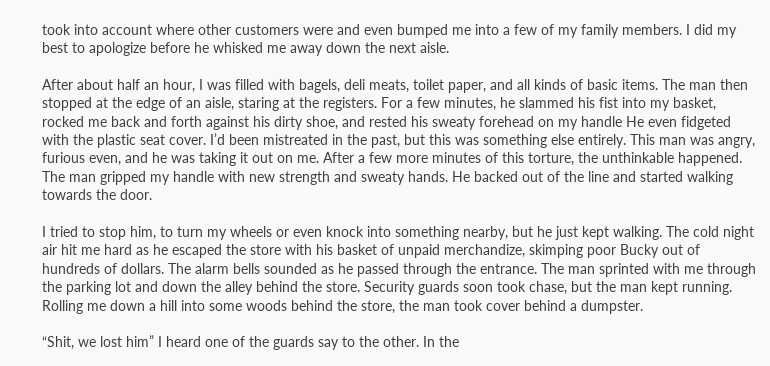took into account where other customers were and even bumped me into a few of my family members. I did my best to apologize before he whisked me away down the next aisle.

After about half an hour, I was filled with bagels, deli meats, toilet paper, and all kinds of basic items. The man then stopped at the edge of an aisle, staring at the registers. For a few minutes, he slammed his fist into my basket, rocked me back and forth against his dirty shoe, and rested his sweaty forehead on my handle He even fidgeted with the plastic seat cover. I’d been mistreated in the past, but this was something else entirely. This man was angry, furious even, and he was taking it out on me. After a few more minutes of this torture, the unthinkable happened. The man gripped my handle with new strength and sweaty hands. He backed out of the line and started walking towards the door.

I tried to stop him, to turn my wheels or even knock into something nearby, but he just kept walking. The cold night air hit me hard as he escaped the store with his basket of unpaid merchandize, skimping poor Bucky out of hundreds of dollars. The alarm bells sounded as he passed through the entrance. The man sprinted with me through the parking lot and down the alley behind the store. Security guards soon took chase, but the man kept running. Rolling me down a hill into some woods behind the store, the man took cover behind a dumpster.

“Shit, we lost him” I heard one of the guards say to the other. In the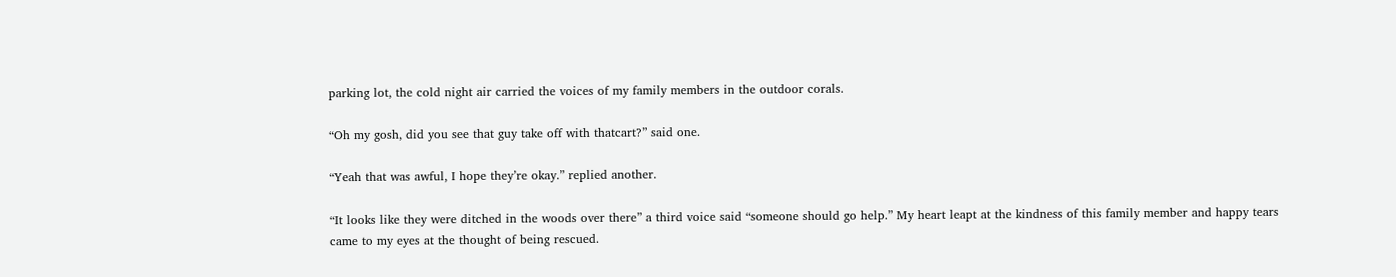parking lot, the cold night air carried the voices of my family members in the outdoor corals.

“Oh my gosh, did you see that guy take off with thatcart?” said one.

“Yeah that was awful, I hope they’re okay.” replied another.

“It looks like they were ditched in the woods over there” a third voice said “someone should go help.” My heart leapt at the kindness of this family member and happy tears came to my eyes at the thought of being rescued.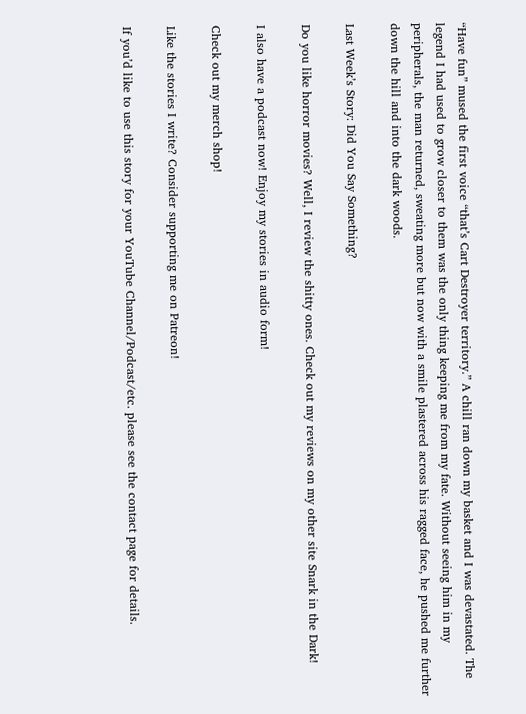“Have fun” mused the first voice “that’s Cart Destroyer territory.” A chill ran down my basket and I was devastated. The legend I had used to grow closer to them was the only thing keeping me from my fate. Without seeing him in my peripherals, the man returned, sweating more but now with a smile plastered across his ragged face, he pushed me further down the hill and into the dark woods.

Last Week’s Story: Did You Say Something?

Do you like horror movies? Well, I review the shitty ones. Check out my reviews on my other site Snark in the Dark!

I also have a podcast now! Enjoy my stories in audio form!

Check out my merch shop!

Like the stories I write? Consider supporting me on Patreon!

If you’d like to use this story for your YouTube Channel/Podcast/etc. please see the contact page for details.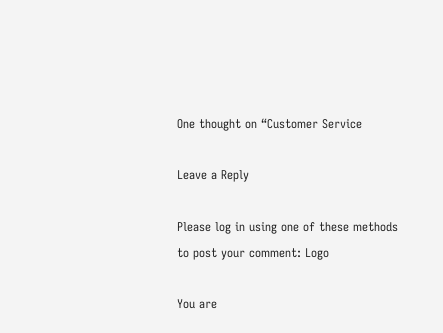One thought on “Customer Service

Leave a Reply

Please log in using one of these methods to post your comment: Logo

You are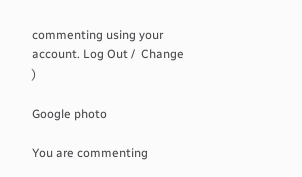commenting using your account. Log Out /  Change )

Google photo

You are commenting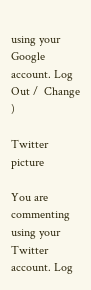using your Google account. Log Out /  Change )

Twitter picture

You are commenting using your Twitter account. Log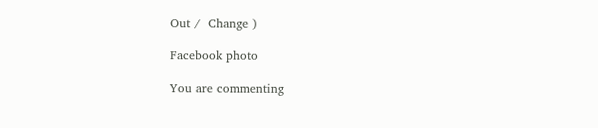Out /  Change )

Facebook photo

You are commenting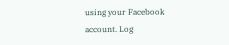using your Facebook account. Log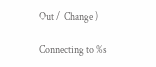Out /  Change )

Connecting to %s